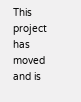This project has moved and is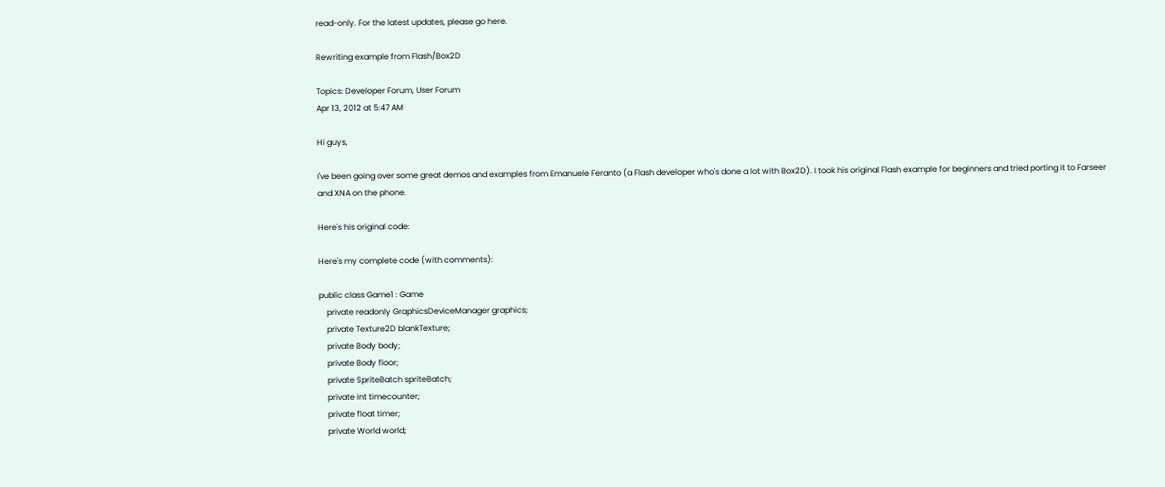read-only. For the latest updates, please go here.

Rewriting example from Flash/Box2D

Topics: Developer Forum, User Forum
Apr 13, 2012 at 5:47 AM

Hi guys,

I've been going over some great demos and examples from Emanuele Feranto (a Flash developer who's done a lot with Box2D). I took his original Flash example for beginners and tried porting it to Farseer and XNA on the phone.

Here's his original code:

Here's my complete code (with comments):

public class Game1 : Game
    private readonly GraphicsDeviceManager graphics;
    private Texture2D blankTexture;
    private Body body;
    private Body floor;
    private SpriteBatch spriteBatch;
    private int timecounter;
    private float timer;
    private World world;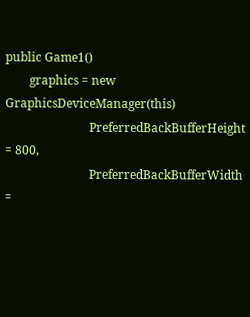public Game1()
        graphics = new GraphicsDeviceManager(this)
                            PreferredBackBufferHeight = 800,
                            PreferredBackBufferWidth =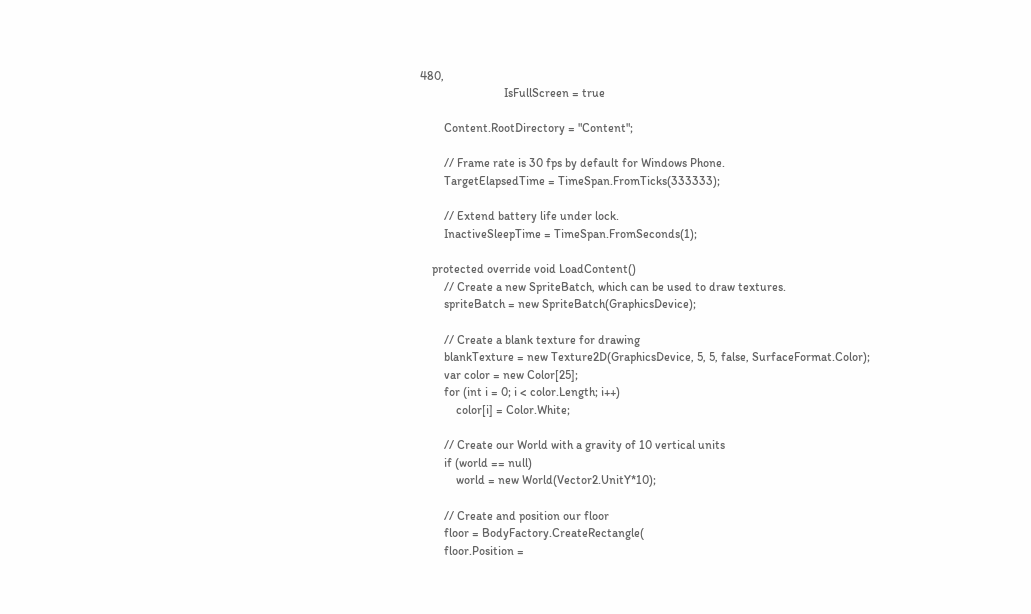480,
                            IsFullScreen = true

        Content.RootDirectory = "Content";

        // Frame rate is 30 fps by default for Windows Phone.
        TargetElapsedTime = TimeSpan.FromTicks(333333);

        // Extend battery life under lock.
        InactiveSleepTime = TimeSpan.FromSeconds(1);

    protected override void LoadContent()
        // Create a new SpriteBatch, which can be used to draw textures.
        spriteBatch = new SpriteBatch(GraphicsDevice);

        // Create a blank texture for drawing
        blankTexture = new Texture2D(GraphicsDevice, 5, 5, false, SurfaceFormat.Color);
        var color = new Color[25];
        for (int i = 0; i < color.Length; i++)
            color[i] = Color.White;

        // Create our World with a gravity of 10 vertical units
        if (world == null)
            world = new World(Vector2.UnitY*10);

        // Create and position our floor
        floor = BodyFactory.CreateRectangle(
        floor.Position =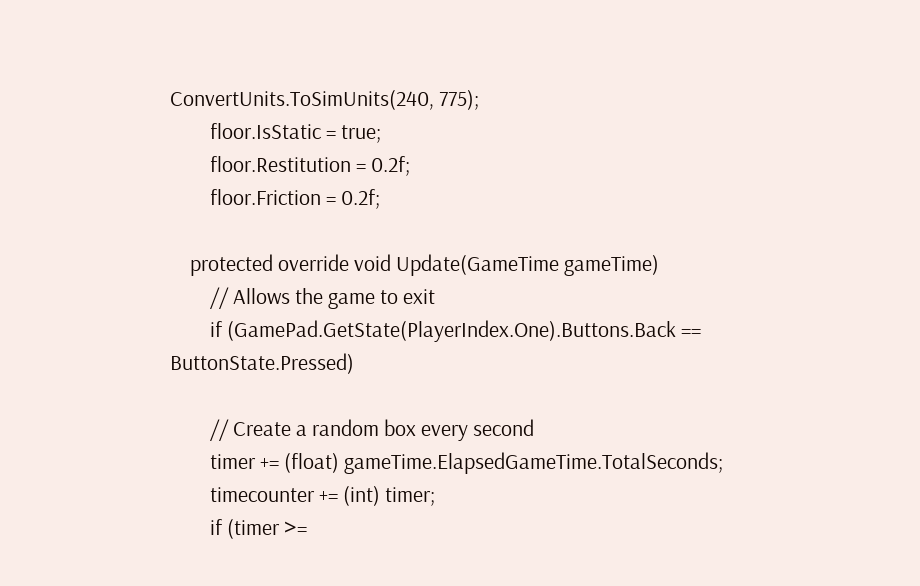ConvertUnits.ToSimUnits(240, 775);
        floor.IsStatic = true;
        floor.Restitution = 0.2f;
        floor.Friction = 0.2f;

    protected override void Update(GameTime gameTime)
        // Allows the game to exit
        if (GamePad.GetState(PlayerIndex.One).Buttons.Back == ButtonState.Pressed)

        // Create a random box every second
        timer += (float) gameTime.ElapsedGameTime.TotalSeconds;
        timecounter += (int) timer;
        if (timer >=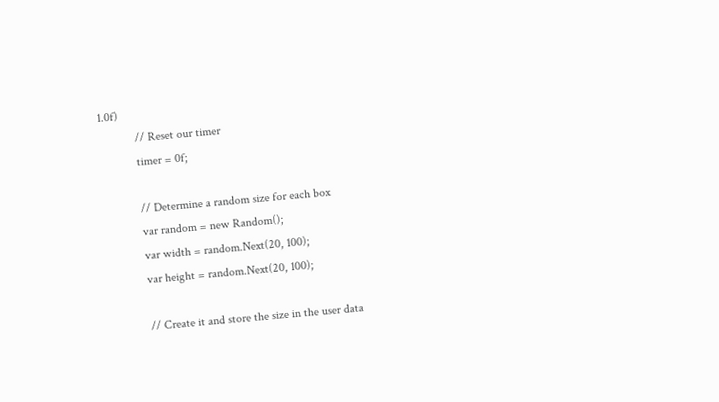1.0f)
            // Reset our timer
            timer = 0f;

            // Determine a random size for each box
            var random = new Random();
            var width = random.Next(20, 100);
            var height = random.Next(20, 100);

            // Create it and store the size in the user data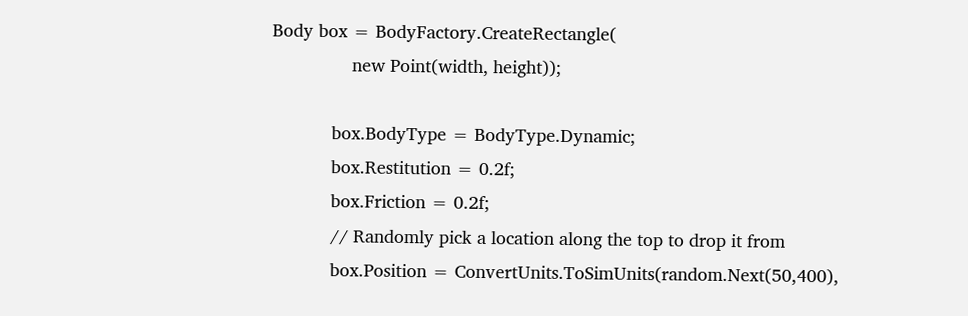Body box = BodyFactory.CreateRectangle(
                new Point(width, height));

            box.BodyType = BodyType.Dynamic;
            box.Restitution = 0.2f;
            box.Friction = 0.2f;
            // Randomly pick a location along the top to drop it from
            box.Position = ConvertUnits.ToSimUnits(random.Next(50,400),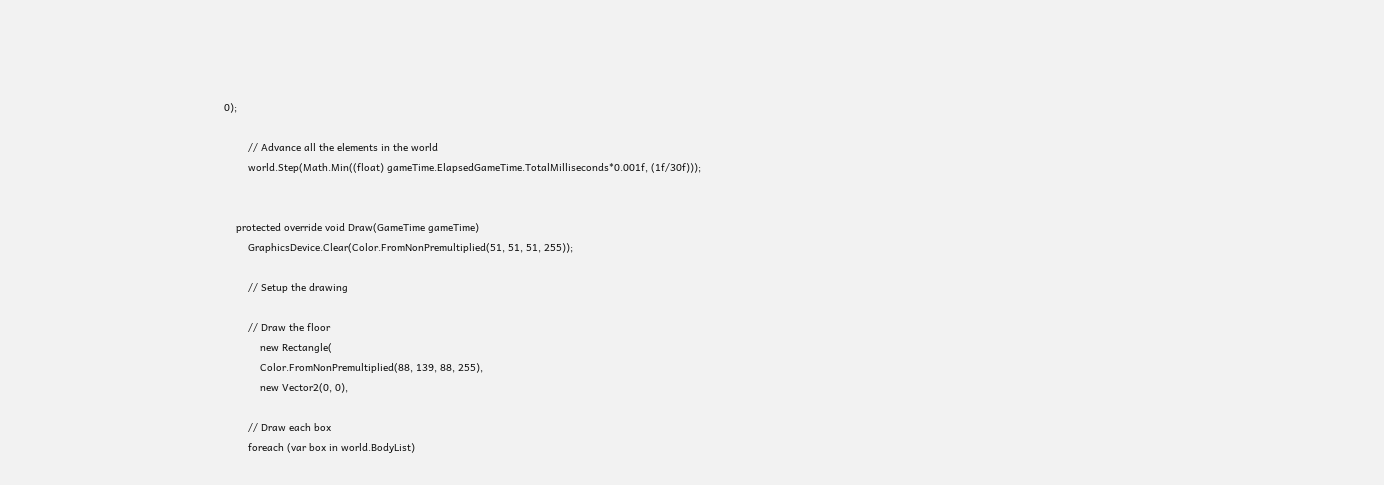0);

        // Advance all the elements in the world
        world.Step(Math.Min((float) gameTime.ElapsedGameTime.TotalMilliseconds*0.001f, (1f/30f)));


    protected override void Draw(GameTime gameTime)
        GraphicsDevice.Clear(Color.FromNonPremultiplied(51, 51, 51, 255));

        // Setup the drawing

        // Draw the floor
            new Rectangle(
            Color.FromNonPremultiplied(88, 139, 88, 255),
            new Vector2(0, 0),

        // Draw each box
        foreach (var box in world.BodyList)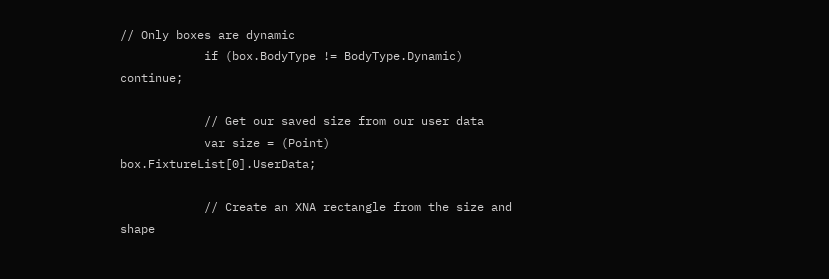// Only boxes are dynamic
            if (box.BodyType != BodyType.Dynamic) continue;

            // Get our saved size from our user data
            var size = (Point) box.FixtureList[0].UserData;

            // Create an XNA rectangle from the size and shape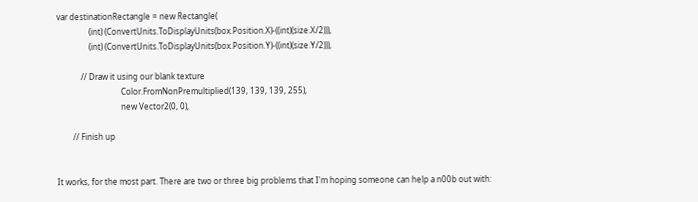var destinationRectangle = new Rectangle(
                (int) (ConvertUnits.ToDisplayUnits(box.Position.X)-((int)(size.X/2))),
                (int) (ConvertUnits.ToDisplayUnits(box.Position.Y)-((int)(size.Y/2))),

            // Draw it using our blank texture
                                Color.FromNonPremultiplied(139, 139, 139, 255),
                                new Vector2(0, 0),

        // Finish up


It works, for the most part. There are two or three big problems that I'm hoping someone can help a n00b out with: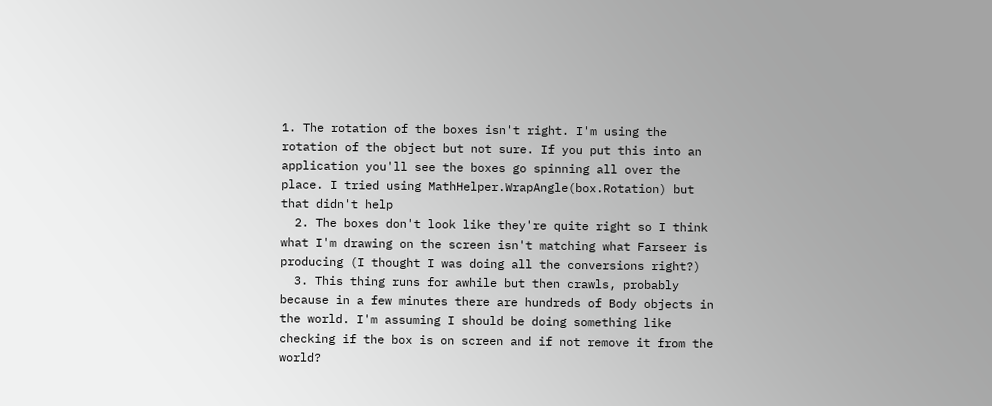1. The rotation of the boxes isn't right. I'm using the rotation of the object but not sure. If you put this into an application you'll see the boxes go spinning all over the place. I tried using MathHelper.WrapAngle(box.Rotation) but that didn't help
  2. The boxes don't look like they're quite right so I think what I'm drawing on the screen isn't matching what Farseer is producing (I thought I was doing all the conversions right?)
  3. This thing runs for awhile but then crawls, probably because in a few minutes there are hundreds of Body objects in the world. I'm assuming I should be doing something like checking if the box is on screen and if not remove it from the world?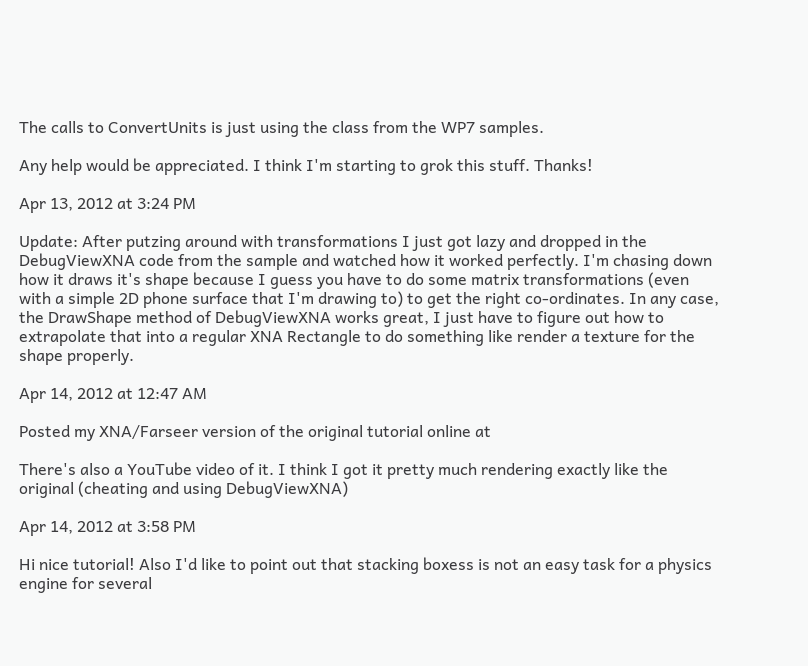The calls to ConvertUnits is just using the class from the WP7 samples.

Any help would be appreciated. I think I'm starting to grok this stuff. Thanks!

Apr 13, 2012 at 3:24 PM

Update: After putzing around with transformations I just got lazy and dropped in the DebugViewXNA code from the sample and watched how it worked perfectly. I'm chasing down how it draws it's shape because I guess you have to do some matrix transformations (even with a simple 2D phone surface that I'm drawing to) to get the right co-ordinates. In any case, the DrawShape method of DebugViewXNA works great, I just have to figure out how to extrapolate that into a regular XNA Rectangle to do something like render a texture for the shape properly.

Apr 14, 2012 at 12:47 AM

Posted my XNA/Farseer version of the original tutorial online at

There's also a YouTube video of it. I think I got it pretty much rendering exactly like the original (cheating and using DebugViewXNA)

Apr 14, 2012 at 3:58 PM

Hi nice tutorial! Also I'd like to point out that stacking boxess is not an easy task for a physics engine for several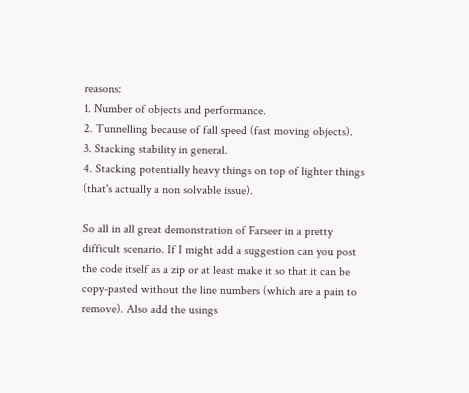reasons:
1. Number of objects and performance.
2. Tunnelling because of fall speed (fast moving objects).
3. Stacking stability in general.
4. Stacking potentially heavy things on top of lighter things (that's actually a non solvable issue).

So all in all great demonstration of Farseer in a pretty difficult scenario. If I might add a suggestion can you post the code itself as a zip or at least make it so that it can be copy-pasted without the line numbers (which are a pain to remove). Also add the usings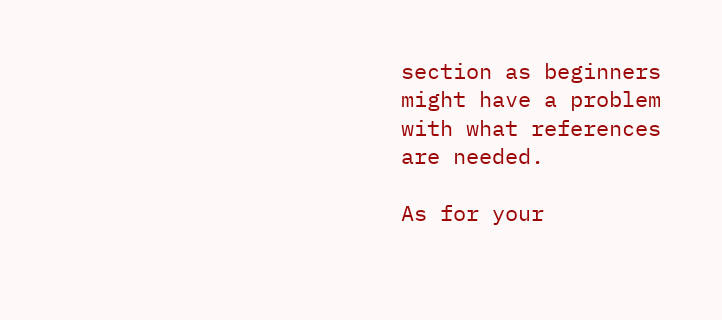section as beginners might have a problem with what references are needed.

As for your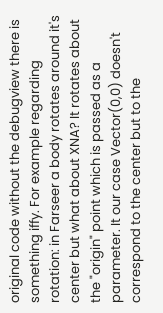original code without the debugview there is something iffy. For example regarding rotation: in Farseer a body rotates around it's center but what about XNA? It rotates about the "origin" point which is passed as a parameter. It our case Vector(0,0) doesn't correspond to the center but to the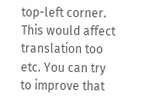top-left corner. This would affect translation too etc. You can try to improve that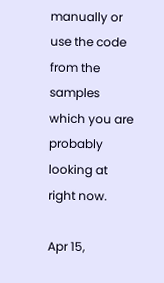manually or use the code from the samples which you are probably looking at right now.

Apr 15,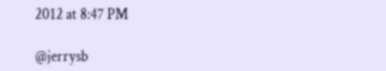2012 at 8:47 PM

@jerrysb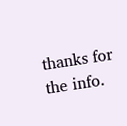thanks for the info.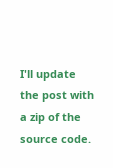I'll update the post with a zip of the source code.